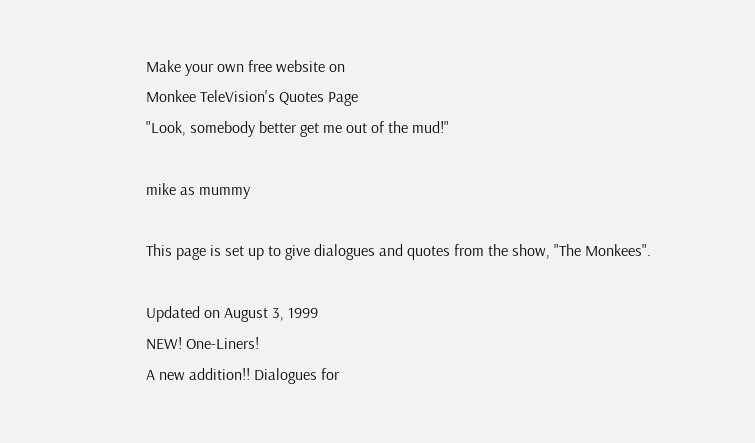Make your own free website on
Monkee TeleVision's Quotes Page
"Look, somebody better get me out of the mud!"

mike as mummy

This page is set up to give dialogues and quotes from the show, "The Monkees".

Updated on August 3, 1999
NEW! One-Liners!
A new addition!! Dialogues for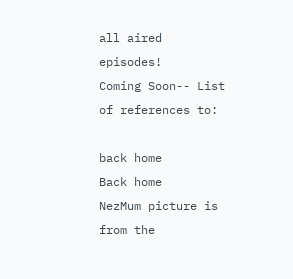all aired episodes!
Coming Soon-- List of references to:

back home
Back home
NezMum picture is from the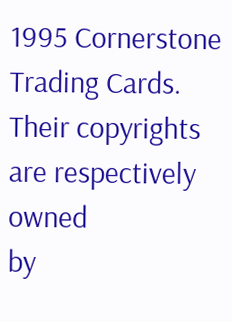1995 Cornerstone Trading Cards.
Their copyrights are respectively owned
by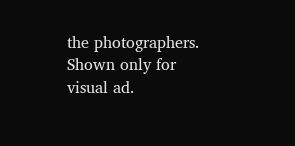the photographers.  Shown only for
visual ad.